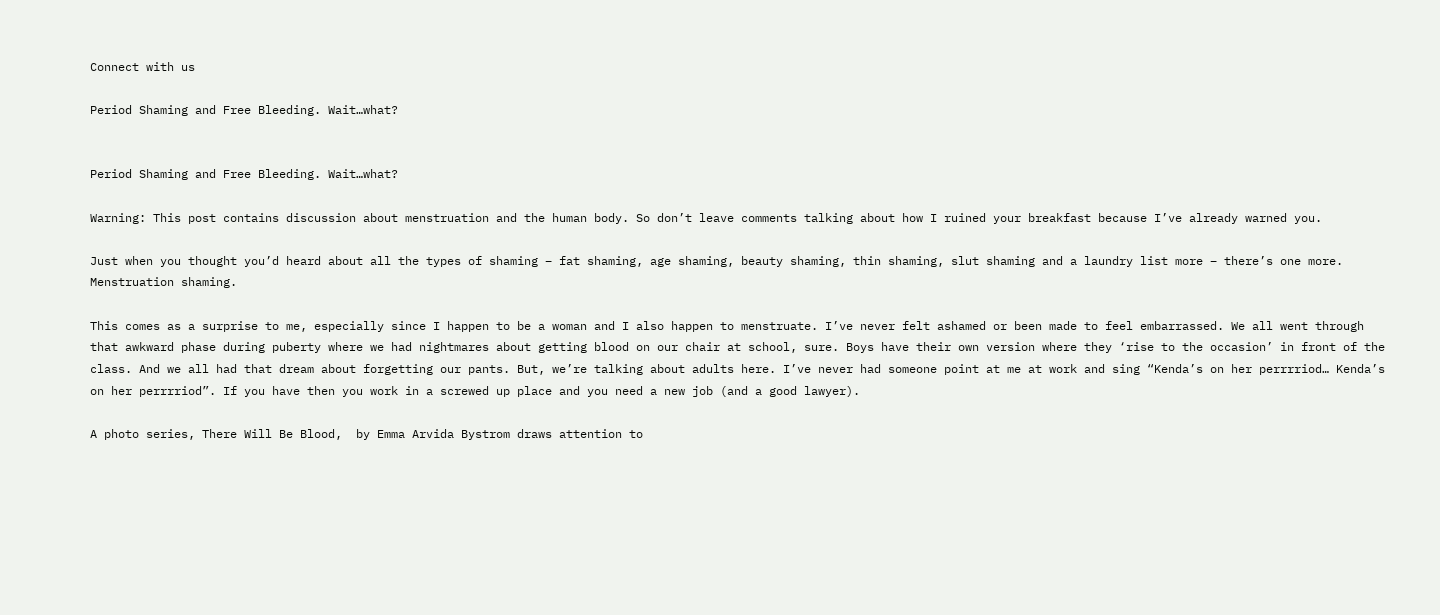Connect with us

Period Shaming and Free Bleeding. Wait…what?


Period Shaming and Free Bleeding. Wait…what?

Warning: This post contains discussion about menstruation and the human body. So don’t leave comments talking about how I ruined your breakfast because I’ve already warned you.

Just when you thought you’d heard about all the types of shaming – fat shaming, age shaming, beauty shaming, thin shaming, slut shaming and a laundry list more – there’s one more. Menstruation shaming.

This comes as a surprise to me, especially since I happen to be a woman and I also happen to menstruate. I’ve never felt ashamed or been made to feel embarrassed. We all went through that awkward phase during puberty where we had nightmares about getting blood on our chair at school, sure. Boys have their own version where they ‘rise to the occasion’ in front of the class. And we all had that dream about forgetting our pants. But, we’re talking about adults here. I’ve never had someone point at me at work and sing “Kenda’s on her perrrriod… Kenda’s on her perrrriod”. If you have then you work in a screwed up place and you need a new job (and a good lawyer).

A photo series, There Will Be Blood,  by Emma Arvida Bystrom draws attention to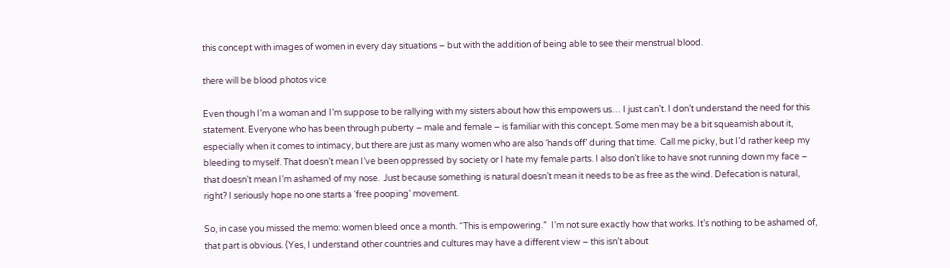this concept with images of women in every day situations – but with the addition of being able to see their menstrual blood.

there will be blood photos vice

Even though I’m a woman and I’m suppose to be rallying with my sisters about how this empowers us… I just can’t. I don’t understand the need for this statement. Everyone who has been through puberty – male and female – is familiar with this concept. Some men may be a bit squeamish about it, especially when it comes to intimacy, but there are just as many women who are also ‘hands off’ during that time.  Call me picky, but I’d rather keep my bleeding to myself. That doesn’t mean I’ve been oppressed by society or I hate my female parts. I also don’t like to have snot running down my face – that doesn’t mean I’m ashamed of my nose.  Just because something is natural doesn’t mean it needs to be as free as the wind. Defecation is natural, right? I seriously hope no one starts a ‘free pooping’ movement.

So, in case you missed the memo: women bleed once a month. “This is empowering.”  I’m not sure exactly how that works. It’s nothing to be ashamed of, that part is obvious. (Yes, I understand other countries and cultures may have a different view – this isn’t about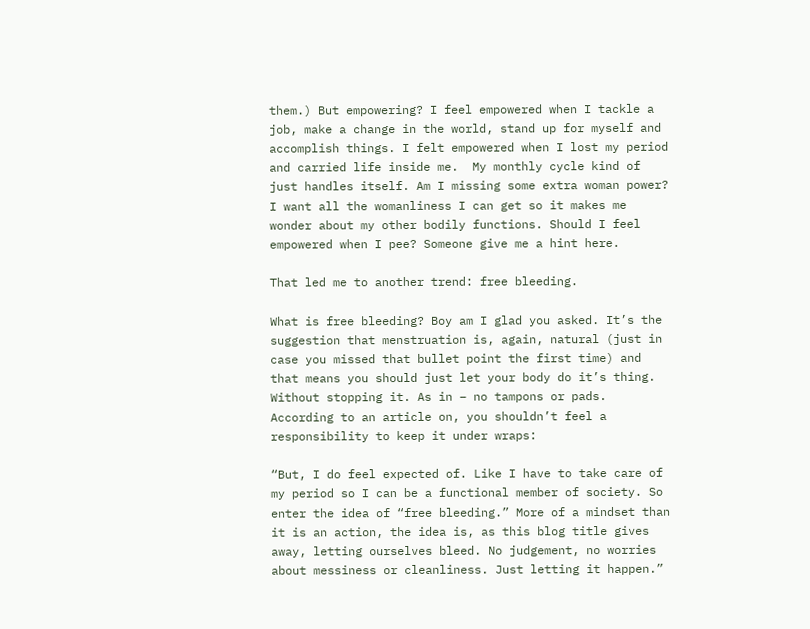them.) But empowering? I feel empowered when I tackle a job, make a change in the world, stand up for myself and accomplish things. I felt empowered when I lost my period and carried life inside me.  My monthly cycle kind of just handles itself. Am I missing some extra woman power? I want all the womanliness I can get so it makes me wonder about my other bodily functions. Should I feel empowered when I pee? Someone give me a hint here.

That led me to another trend: free bleeding.

What is free bleeding? Boy am I glad you asked. It’s the suggestion that menstruation is, again, natural (just in case you missed that bullet point the first time) and that means you should just let your body do it’s thing. Without stopping it. As in – no tampons or pads. According to an article on, you shouldn’t feel a responsibility to keep it under wraps:

“But, I do feel expected of. Like I have to take care of my period so I can be a functional member of society. So enter the idea of “free bleeding.” More of a mindset than it is an action, the idea is, as this blog title gives away, letting ourselves bleed. No judgement, no worries about messiness or cleanliness. Just letting it happen.”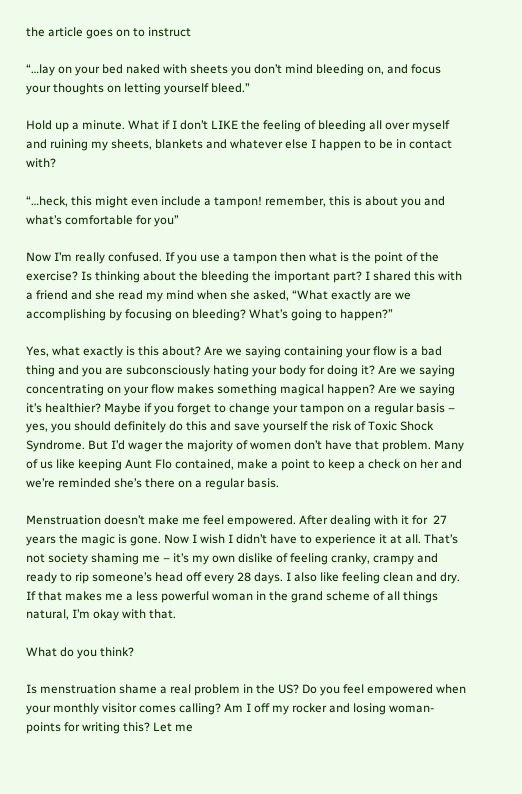the article goes on to instruct

“…lay on your bed naked with sheets you don’t mind bleeding on, and focus your thoughts on letting yourself bleed.”

Hold up a minute. What if I don’t LIKE the feeling of bleeding all over myself and ruining my sheets, blankets and whatever else I happen to be in contact with?

“…heck, this might even include a tampon! remember, this is about you and what’s comfortable for you”

Now I’m really confused. If you use a tampon then what is the point of the exercise? Is thinking about the bleeding the important part? I shared this with a friend and she read my mind when she asked, “What exactly are we accomplishing by focusing on bleeding? What’s going to happen?”

Yes, what exactly is this about? Are we saying containing your flow is a bad thing and you are subconsciously hating your body for doing it? Are we saying concentrating on your flow makes something magical happen? Are we saying it’s healthier? Maybe if you forget to change your tampon on a regular basis – yes, you should definitely do this and save yourself the risk of Toxic Shock Syndrome. But I’d wager the majority of women don’t have that problem. Many of us like keeping Aunt Flo contained, make a point to keep a check on her and we’re reminded she’s there on a regular basis.

Menstruation doesn’t make me feel empowered. After dealing with it for  27 years the magic is gone. Now I wish I didn’t have to experience it at all. That’s not society shaming me – it’s my own dislike of feeling cranky, crampy and ready to rip someone’s head off every 28 days. I also like feeling clean and dry. If that makes me a less powerful woman in the grand scheme of all things natural, I’m okay with that.

What do you think?

Is menstruation shame a real problem in the US? Do you feel empowered when your monthly visitor comes calling? Am I off my rocker and losing woman-points for writing this? Let me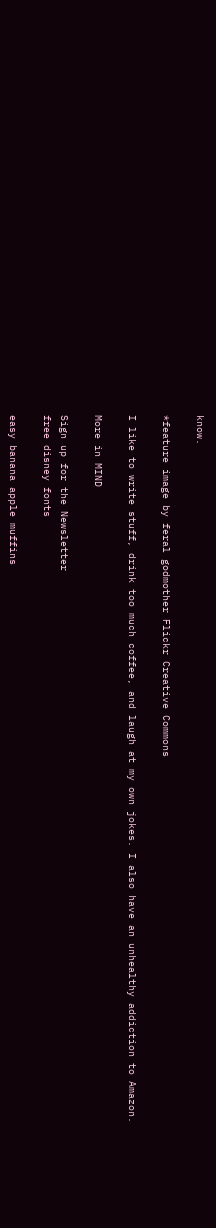know.

*feature image by feral godmother Flickr Creative Commons

I like to write stuff, drink too much coffee, and laugh at my own jokes. I also have an unhealthy addiction to Amazon.

More in MIND

Sign up for the Newsletter
free disney fonts

easy banana apple muffins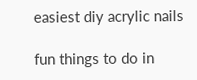easiest diy acrylic nails

fun things to do in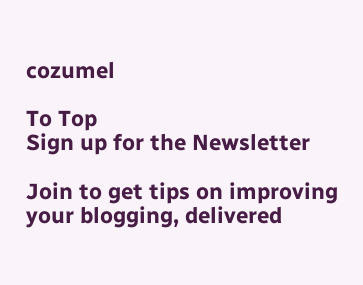cozumel

To Top
Sign up for the Newsletter

Join to get tips on improving your blogging, delivered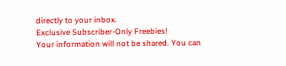directly to your inbox.
Exclusive Subscriber-Only Freebies!
Your information will not be shared. You can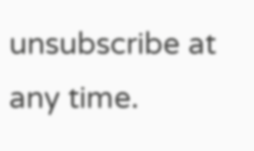unsubscribe at any time.